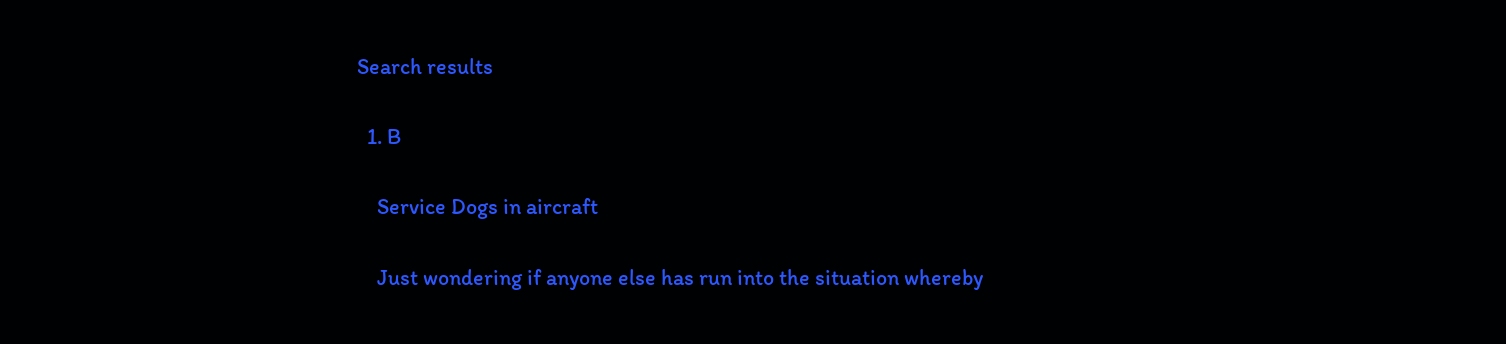Search results

  1. B

    Service Dogs in aircraft

    Just wondering if anyone else has run into the situation whereby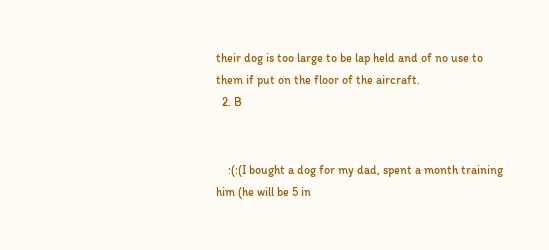their dog is too large to be lap held and of no use to them if put on the floor of the aircraft.
  2. B


    :(:(I bought a dog for my dad, spent a month training him (he will be 5 in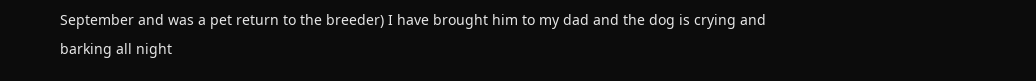September and was a pet return to the breeder) I have brought him to my dad and the dog is crying and barking all night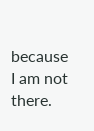because I am not there.